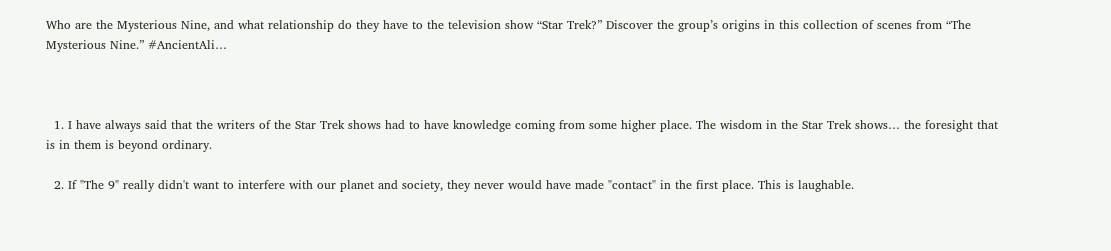Who are the Mysterious Nine, and what relationship do they have to the television show “Star Trek?” Discover the group’s origins in this collection of scenes from “The Mysterious Nine.” #AncientAli…



  1. I have always said that the writers of the Star Trek shows had to have knowledge coming from some higher place. The wisdom in the Star Trek shows… the foresight that is in them is beyond ordinary.

  2. If "The 9" really didn't want to interfere with our planet and society, they never would have made "contact" in the first place. This is laughable.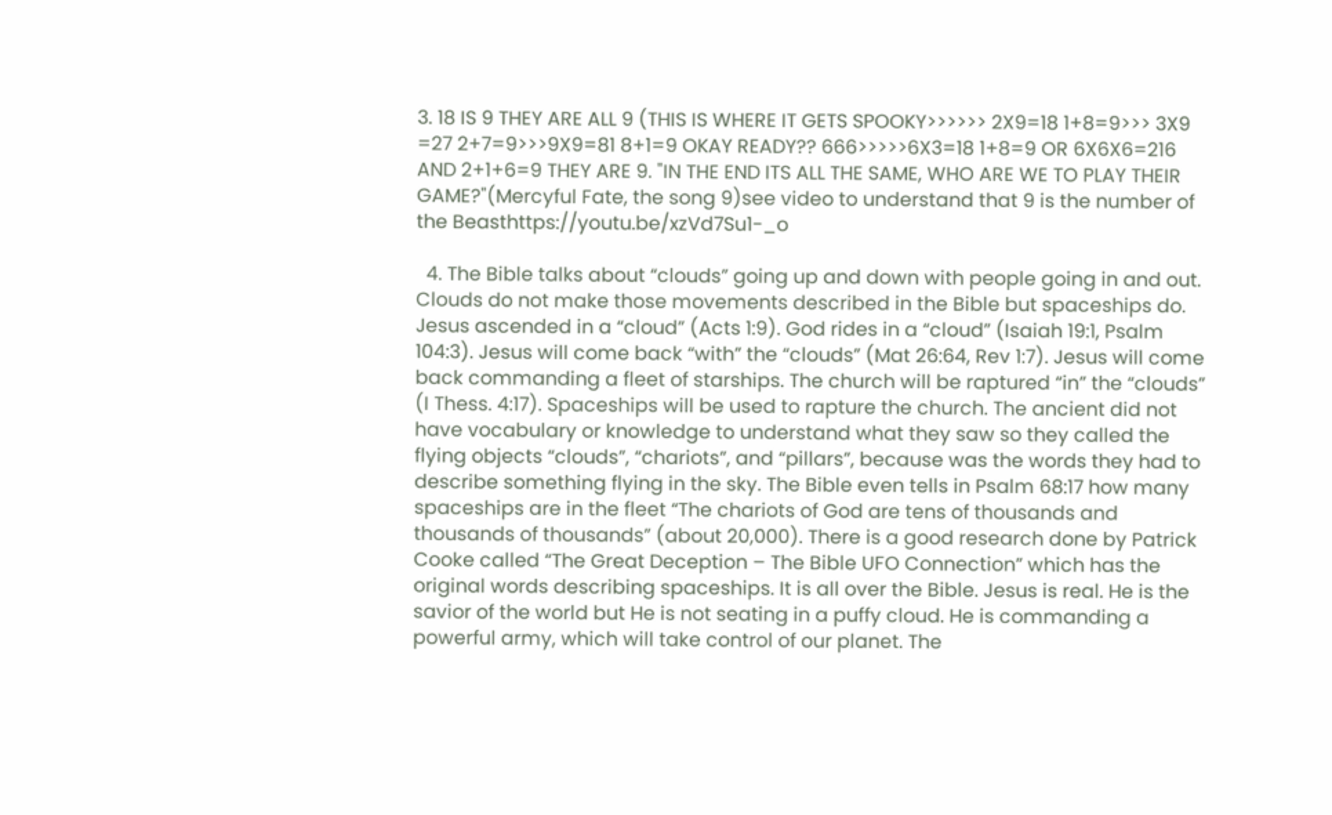3. 18 IS 9 THEY ARE ALL 9 (THIS IS WHERE IT GETS SPOOKY>>>>>> 2X9=18 1+8=9>>> 3X9 =27 2+7=9>>>9X9=81 8+1=9 OKAY READY?? 666>>>>>6X3=18 1+8=9 OR 6X6X6=216 AND 2+1+6=9 THEY ARE 9. "IN THE END ITS ALL THE SAME, WHO ARE WE TO PLAY THEIR GAME?"(Mercyful Fate, the song 9)see video to understand that 9 is the number of the Beasthttps://youtu.be/xzVd7Su1-_o

  4. The Bible talks about “clouds” going up and down with people going in and out. Clouds do not make those movements described in the Bible but spaceships do. Jesus ascended in a “cloud” (Acts 1:9). God rides in a “cloud” (Isaiah 19:1, Psalm 104:3). Jesus will come back “with” the “clouds” (Mat 26:64, Rev 1:7). Jesus will come back commanding a fleet of starships. The church will be raptured “in” the “clouds” (I Thess. 4:17). Spaceships will be used to rapture the church. The ancient did not have vocabulary or knowledge to understand what they saw so they called the flying objects “clouds”, “chariots”, and “pillars”, because was the words they had to describe something flying in the sky. The Bible even tells in Psalm 68:17 how many spaceships are in the fleet “The chariots of God are tens of thousands and thousands of thousands” (about 20,000). There is a good research done by Patrick Cooke called “The Great Deception – The Bible UFO Connection” which has the original words describing spaceships. It is all over the Bible. Jesus is real. He is the savior of the world but He is not seating in a puffy cloud. He is commanding a powerful army, which will take control of our planet. The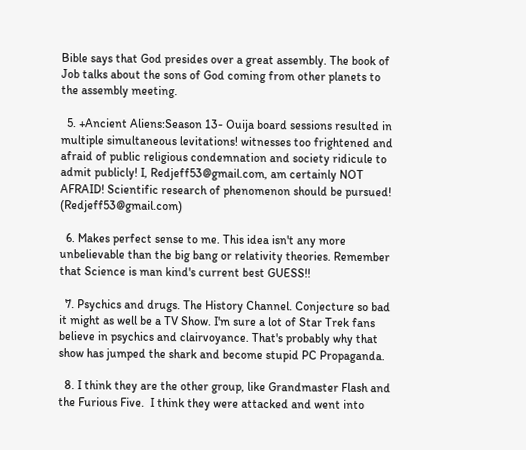Bible says that God presides over a great assembly. The book of Job talks about the sons of God coming from other planets to the assembly meeting.

  5. +Ancient Aliens:Season 13- Ouija board sessions resulted in multiple simultaneous levitations! witnesses too frightened and afraid of public religious condemnation and society ridicule to admit publicly! I, Redjeff53@gmail.com, am certainly NOT AFRAID! Scientific research of phenomenon should be pursued! (Redjeff53@gmail.com)

  6. Makes perfect sense to me. This idea isn't any more unbelievable than the big bang or relativity theories. Remember that Science is man kind's current best GUESS!!

  7. Psychics and drugs. The History Channel. Conjecture so bad it might as well be a TV Show. I'm sure a lot of Star Trek fans believe in psychics and clairvoyance. That's probably why that show has jumped the shark and become stupid PC Propaganda.

  8. I think they are the other group, like Grandmaster Flash and the Furious Five.  I think they were attacked and went into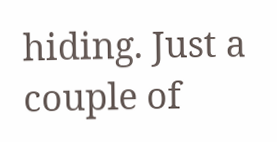hiding. Just a couple of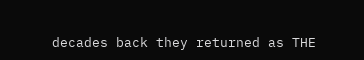decades back they returned as THE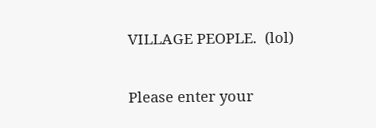VILLAGE PEOPLE.  (lol)


Please enter your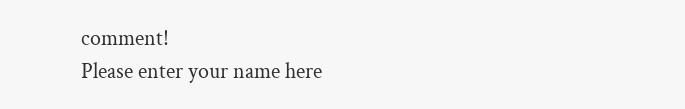comment!
Please enter your name here